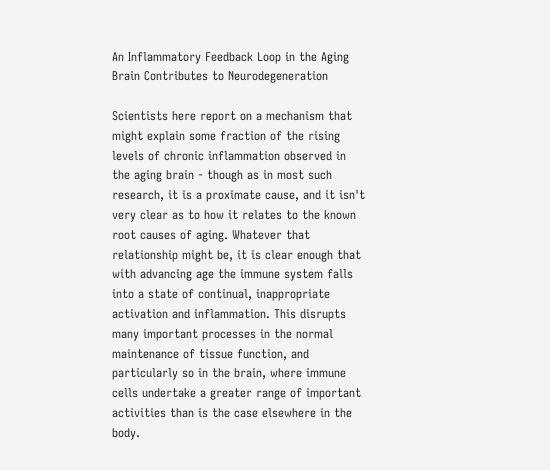An Inflammatory Feedback Loop in the Aging Brain Contributes to Neurodegeneration

Scientists here report on a mechanism that might explain some fraction of the rising levels of chronic inflammation observed in the aging brain - though as in most such research, it is a proximate cause, and it isn't very clear as to how it relates to the known root causes of aging. Whatever that relationship might be, it is clear enough that with advancing age the immune system falls into a state of continual, inappropriate activation and inflammation. This disrupts many important processes in the normal maintenance of tissue function, and particularly so in the brain, where immune cells undertake a greater range of important activities than is the case elsewhere in the body.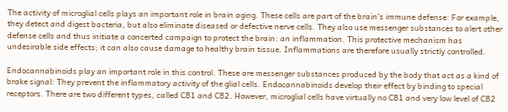The activity of microglial cells plays an important role in brain aging. These cells are part of the brain's immune defense: For example, they detect and digest bacteria, but also eliminate diseased or defective nerve cells. They also use messenger substances to alert other defense cells and thus initiate a concerted campaign to protect the brain: an inflammation. This protective mechanism has undesirable side effects; it can also cause damage to healthy brain tissue. Inflammations are therefore usually strictly controlled.

Endocannabinoids play an important role in this control. These are messenger substances produced by the body that act as a kind of brake signal: They prevent the inflammatory activity of the glial cells. Endocannabinoids develop their effect by binding to special receptors. There are two different types, called CB1 and CB2. However, microglial cells have virtually no CB1 and very low level of CB2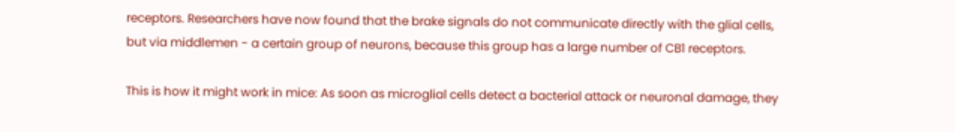receptors. Researchers have now found that the brake signals do not communicate directly with the glial cells, but via middlemen - a certain group of neurons, because this group has a large number of CB1 receptors.

This is how it might work in mice: As soon as microglial cells detect a bacterial attack or neuronal damage, they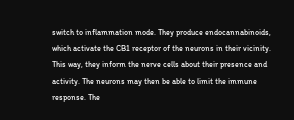switch to inflammation mode. They produce endocannabinoids, which activate the CB1 receptor of the neurons in their vicinity. This way, they inform the nerve cells about their presence and activity. The neurons may then be able to limit the immune response. The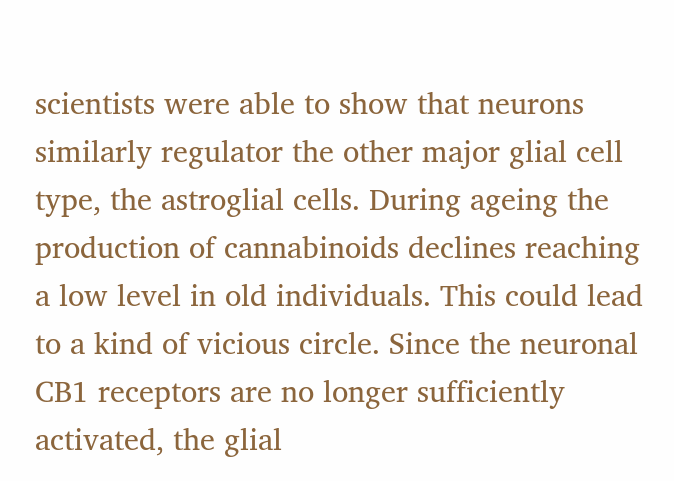scientists were able to show that neurons similarly regulator the other major glial cell type, the astroglial cells. During ageing the production of cannabinoids declines reaching a low level in old individuals. This could lead to a kind of vicious circle. Since the neuronal CB1 receptors are no longer sufficiently activated, the glial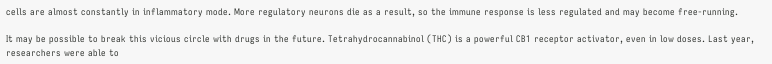cells are almost constantly in inflammatory mode. More regulatory neurons die as a result, so the immune response is less regulated and may become free-running.

It may be possible to break this vicious circle with drugs in the future. Tetrahydrocannabinol (THC) is a powerful CB1 receptor activator, even in low doses. Last year, researchers were able to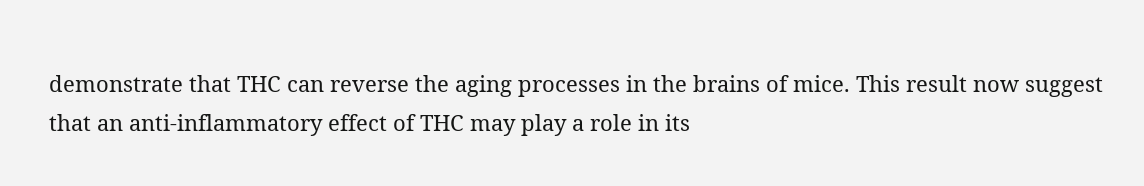demonstrate that THC can reverse the aging processes in the brains of mice. This result now suggest that an anti-inflammatory effect of THC may play a role in its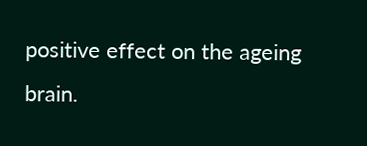positive effect on the ageing brain.